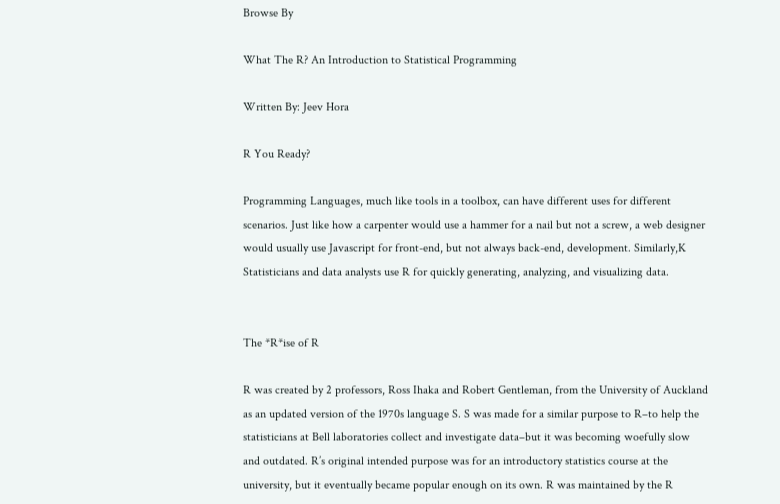Browse By

What The R? An Introduction to Statistical Programming

Written By: Jeev Hora

R You Ready?

Programming Languages, much like tools in a toolbox, can have different uses for different scenarios. Just like how a carpenter would use a hammer for a nail but not a screw, a web designer would usually use Javascript for front-end, but not always back-end, development. Similarly,K Statisticians and data analysts use R for quickly generating, analyzing, and visualizing data.


The *R*ise of R

R was created by 2 professors, Ross Ihaka and Robert Gentleman, from the University of Auckland as an updated version of the 1970s language S. S was made for a similar purpose to R–to help the statisticians at Bell laboratories collect and investigate data–but it was becoming woefully slow and outdated. R’s original intended purpose was for an introductory statistics course at the university, but it eventually became popular enough on its own. R was maintained by the R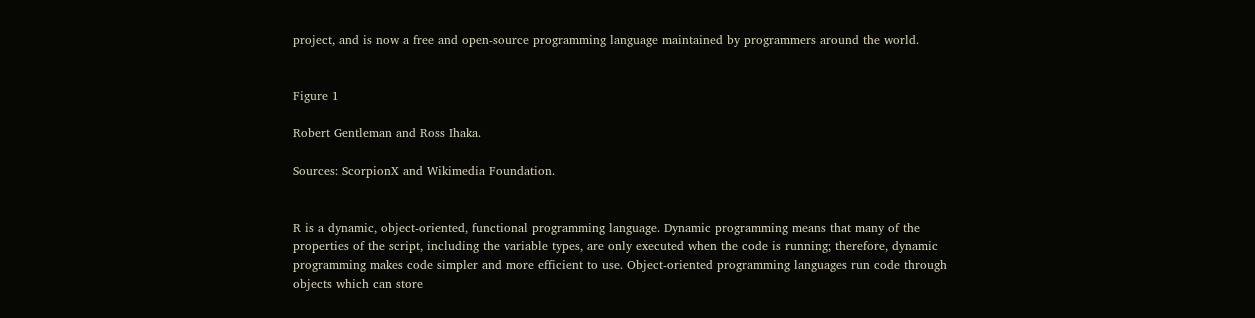project, and is now a free and open-source programming language maintained by programmers around the world.


Figure 1

Robert Gentleman and Ross Ihaka.

Sources: ScorpionX and Wikimedia Foundation.


R is a dynamic, object-oriented, functional programming language. Dynamic programming means that many of the properties of the script, including the variable types, are only executed when the code is running; therefore, dynamic programming makes code simpler and more efficient to use. Object-oriented programming languages run code through objects which can store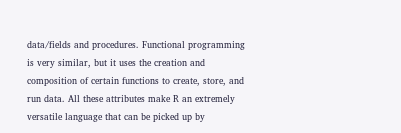data/fields and procedures. Functional programming is very similar, but it uses the creation and composition of certain functions to create, store, and run data. All these attributes make R an extremely versatile language that can be picked up by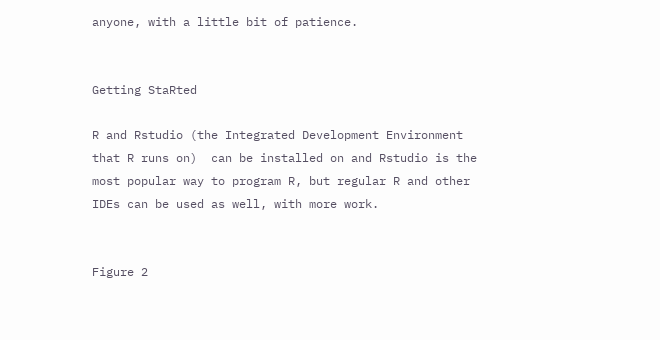anyone, with a little bit of patience.


Getting StaRted

R and Rstudio (the Integrated Development Environment that R runs on)  can be installed on and Rstudio is the most popular way to program R, but regular R and other IDEs can be used as well, with more work.


Figure 2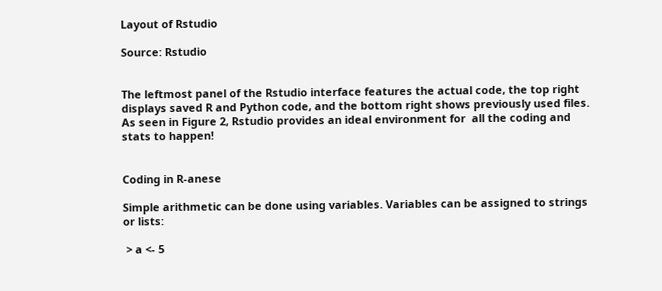Layout of Rstudio

Source: Rstudio


The leftmost panel of the Rstudio interface features the actual code, the top right displays saved R and Python code, and the bottom right shows previously used files. As seen in Figure 2, Rstudio provides an ideal environment for  all the coding and stats to happen!


Coding in R-anese

Simple arithmetic can be done using variables. Variables can be assigned to strings or lists:

 > a <- 5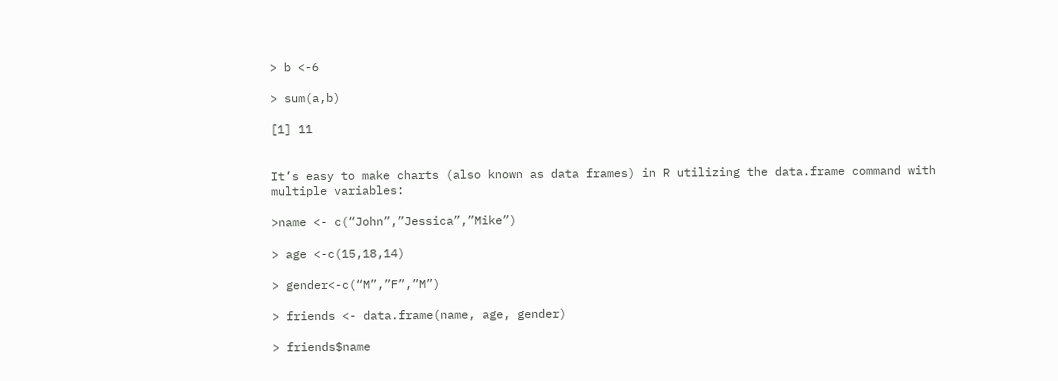> b <-6

> sum(a,b)

[1] 11


It’s easy to make charts (also known as data frames) in R utilizing the data.frame command with multiple variables:

>name <- c(“John”,”Jessica”,”Mike”)

> age <-c(15,18,14)

> gender<-c(“M”,”F”,”M”)

> friends <- data.frame(name, age, gender)

> friends$name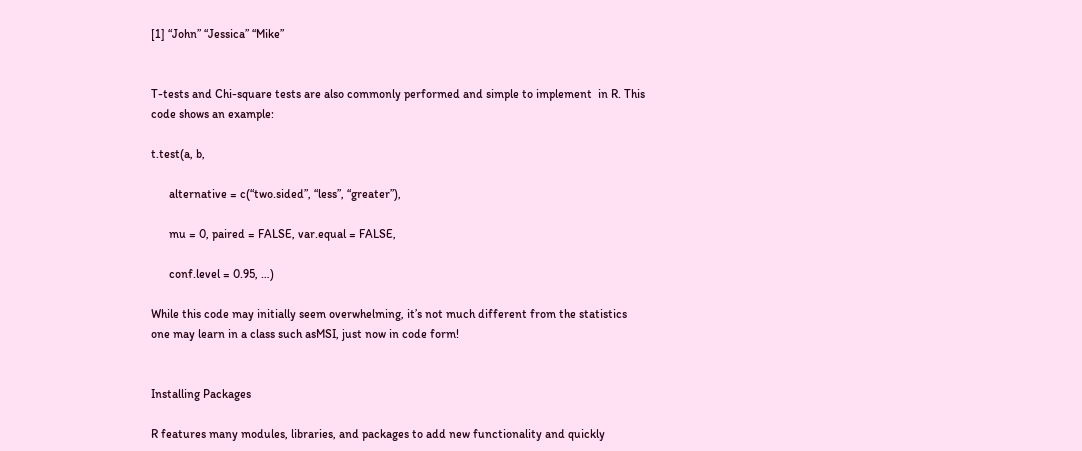[1] “John” “Jessica” “Mike”


T-tests and Chi-square tests are also commonly performed and simple to implement  in R. This code shows an example:

t.test(a, b,

      alternative = c(“two.sided”, “less”, “greater”),

      mu = 0, paired = FALSE, var.equal = FALSE,

      conf.level = 0.95, …)

While this code may initially seem overwhelming, it’s not much different from the statistics one may learn in a class such asMSI, just now in code form!


Installing Packages

R features many modules, libraries, and packages to add new functionality and quickly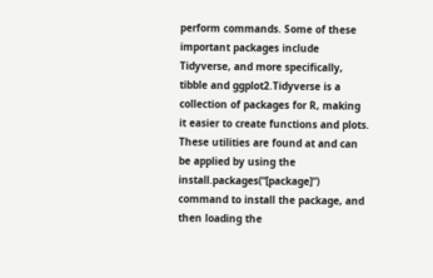perform commands. Some of these important packages include Tidyverse, and more specifically, tibble and ggplot2.Tidyverse is a collection of packages for R, making it easier to create functions and plots. These utilities are found at and can be applied by using the install.packages(“[package]”) command to install the package, and then loading the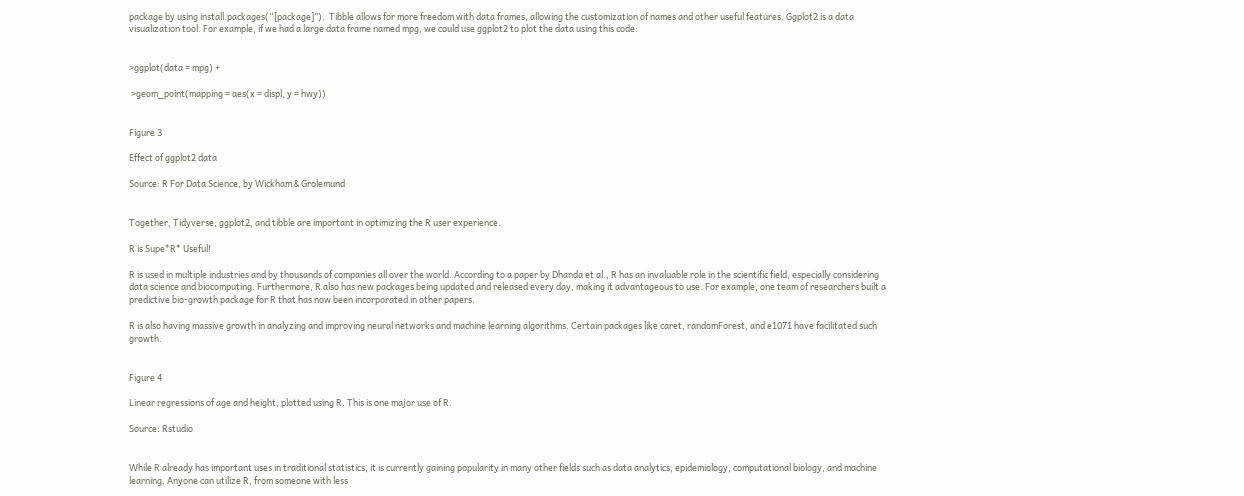package by using install.packages(“[package]”).  Tibble allows for more freedom with data frames, allowing the customization of names and other useful features. Ggplot2 is a data visualization tool. For example, if we had a large data frame named mpg, we could use ggplot2 to plot the data using this code:


>ggplot(data = mpg) +

 >geom_point(mapping = aes(x = displ, y = hwy))


Figure 3

Effect of ggplot2 data

Source: R For Data Science, by Wickham & Grolemund


Together, Tidyverse, ggplot2, and tibble are important in optimizing the R user experience.

R is Supe*R* Useful!

R is used in multiple industries and by thousands of companies all over the world. According to a paper by Dhanda et al., R has an invaluable role in the scientific field, especially considering data science and biocomputing. Furthermore, R also has new packages being updated and released every day, making it advantageous to use. For example, one team of researchers built a predictive bio-growth package for R that has now been incorporated in other papers.

R is also having massive growth in analyzing and improving neural networks and machine learning algorithms. Certain packages like caret, randomForest, and e1071 have facilitated such growth.


Figure 4

Linear regressions of age and height, plotted using R. This is one major use of R.

Source: Rstudio


While R already has important uses in traditional statistics, it is currently gaining popularity in many other fields such as data analytics, epidemiology, computational biology, and machine learning. Anyone can utilize R, from someone with less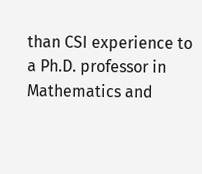than CSI experience to a Ph.D. professor in Mathematics and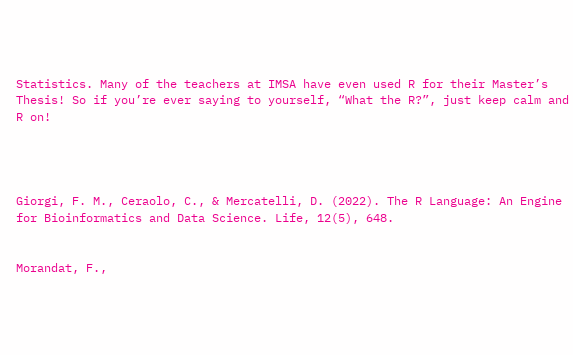Statistics. Many of the teachers at IMSA have even used R for their Master’s Thesis! So if you’re ever saying to yourself, “What the R?”, just keep calm and R on!




Giorgi, F. M., Ceraolo, C., & Mercatelli, D. (2022). The R Language: An Engine for Bioinformatics and Data Science. Life, 12(5), 648.


Morandat, F.,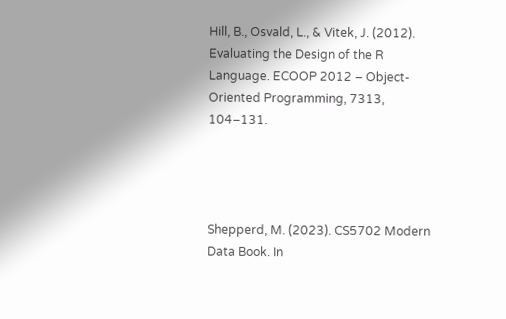Hill, B., Osvald, L., & Vitek, J. (2012). Evaluating the Design of the R Language. ECOOP 2012 – Object-Oriented Programming, 7313, 104–131.




Shepperd, M. (2023). CS5702 Modern Data Book. In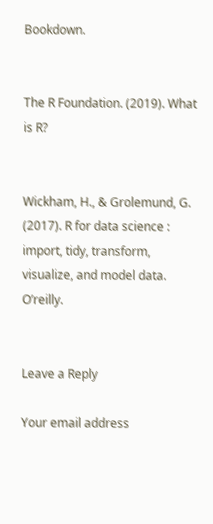Bookdown.


The R Foundation. (2019). What is R?


Wickham, H., & Grolemund, G. (2017). R for data science : import, tidy, transform, visualize, and model data. O’reilly.


Leave a Reply

Your email address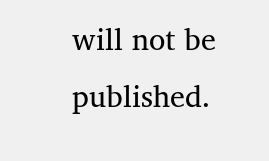will not be published.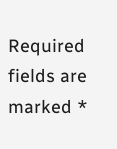Required fields are marked *